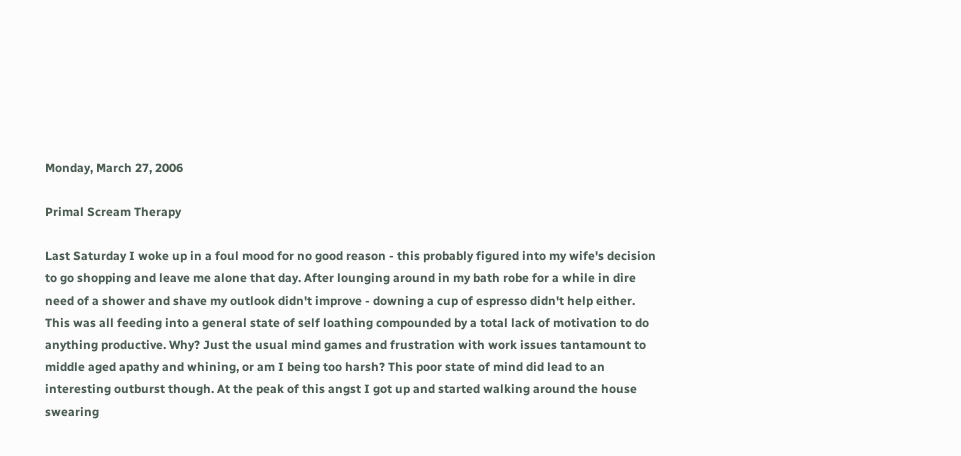Monday, March 27, 2006

Primal Scream Therapy

Last Saturday I woke up in a foul mood for no good reason - this probably figured into my wife's decision to go shopping and leave me alone that day. After lounging around in my bath robe for a while in dire need of a shower and shave my outlook didn't improve - downing a cup of espresso didn't help either. This was all feeding into a general state of self loathing compounded by a total lack of motivation to do anything productive. Why? Just the usual mind games and frustration with work issues tantamount to middle aged apathy and whining, or am I being too harsh? This poor state of mind did lead to an interesting outburst though. At the peak of this angst I got up and started walking around the house swearing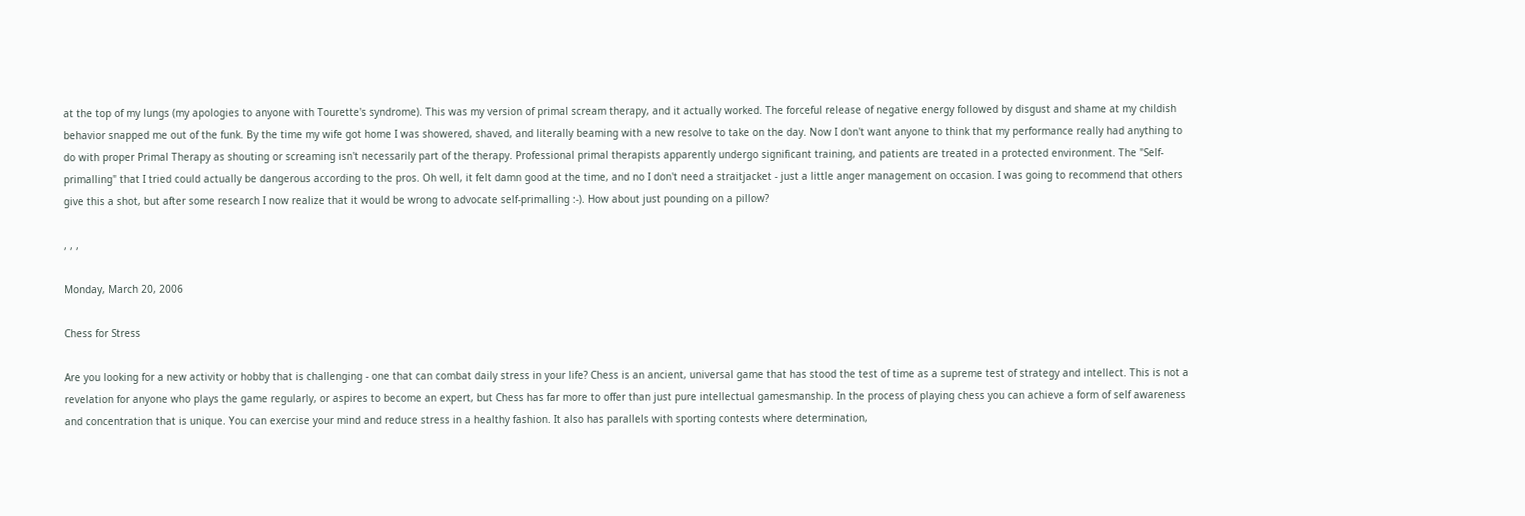at the top of my lungs (my apologies to anyone with Tourette's syndrome). This was my version of primal scream therapy, and it actually worked. The forceful release of negative energy followed by disgust and shame at my childish behavior snapped me out of the funk. By the time my wife got home I was showered, shaved, and literally beaming with a new resolve to take on the day. Now I don't want anyone to think that my performance really had anything to do with proper Primal Therapy as shouting or screaming isn't necessarily part of the therapy. Professional primal therapists apparently undergo significant training, and patients are treated in a protected environment. The "Self-primalling" that I tried could actually be dangerous according to the pros. Oh well, it felt damn good at the time, and no I don't need a straitjacket - just a little anger management on occasion. I was going to recommend that others give this a shot, but after some research I now realize that it would be wrong to advocate self-primalling :-). How about just pounding on a pillow?

, , ,

Monday, March 20, 2006

Chess for Stress

Are you looking for a new activity or hobby that is challenging - one that can combat daily stress in your life? Chess is an ancient, universal game that has stood the test of time as a supreme test of strategy and intellect. This is not a revelation for anyone who plays the game regularly, or aspires to become an expert, but Chess has far more to offer than just pure intellectual gamesmanship. In the process of playing chess you can achieve a form of self awareness and concentration that is unique. You can exercise your mind and reduce stress in a healthy fashion. It also has parallels with sporting contests where determination,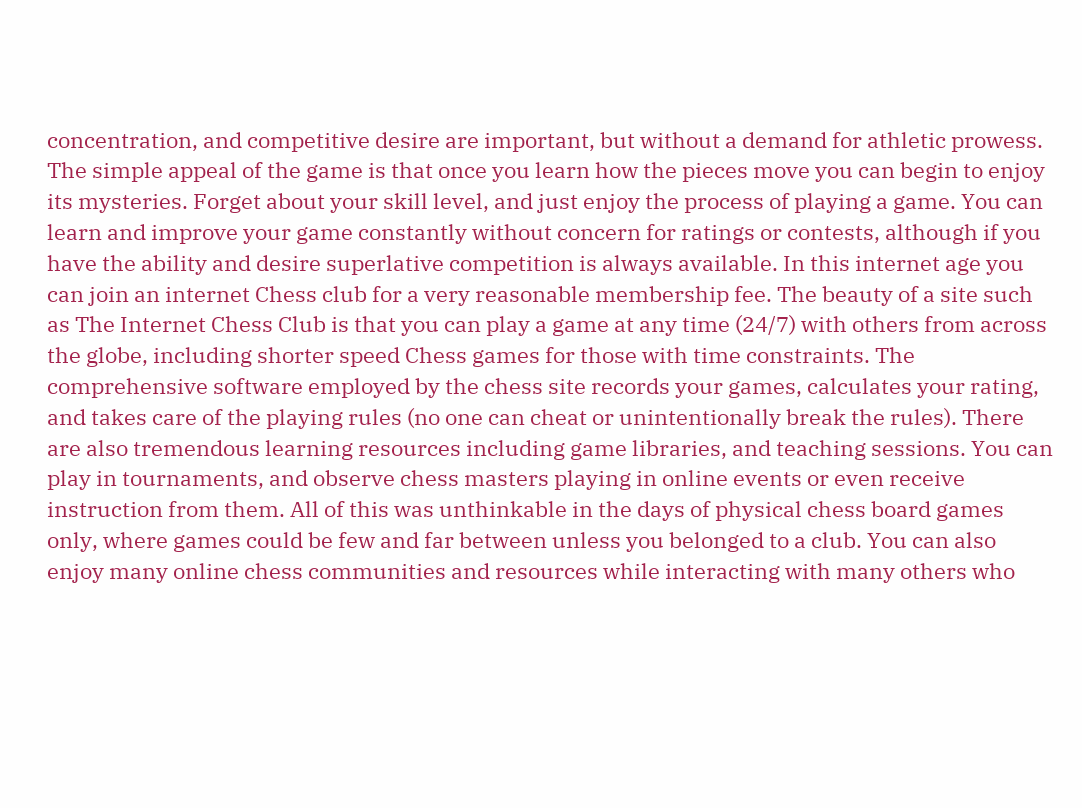concentration, and competitive desire are important, but without a demand for athletic prowess. The simple appeal of the game is that once you learn how the pieces move you can begin to enjoy its mysteries. Forget about your skill level, and just enjoy the process of playing a game. You can learn and improve your game constantly without concern for ratings or contests, although if you have the ability and desire superlative competition is always available. In this internet age you can join an internet Chess club for a very reasonable membership fee. The beauty of a site such as The Internet Chess Club is that you can play a game at any time (24/7) with others from across the globe, including shorter speed Chess games for those with time constraints. The comprehensive software employed by the chess site records your games, calculates your rating, and takes care of the playing rules (no one can cheat or unintentionally break the rules). There are also tremendous learning resources including game libraries, and teaching sessions. You can play in tournaments, and observe chess masters playing in online events or even receive instruction from them. All of this was unthinkable in the days of physical chess board games only, where games could be few and far between unless you belonged to a club. You can also enjoy many online chess communities and resources while interacting with many others who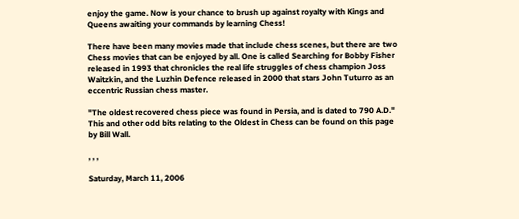enjoy the game. Now is your chance to brush up against royalty with Kings and Queens awaiting your commands by learning Chess!

There have been many movies made that include chess scenes, but there are two Chess movies that can be enjoyed by all. One is called Searching for Bobby Fisher released in 1993 that chronicles the real life struggles of chess champion Joss Waitzkin, and the Luzhin Defence released in 2000 that stars John Tuturro as an eccentric Russian chess master.

"The oldest recovered chess piece was found in Persia, and is dated to 790 A.D." This and other odd bits relating to the Oldest in Chess can be found on this page by Bill Wall.

, , ,

Saturday, March 11, 2006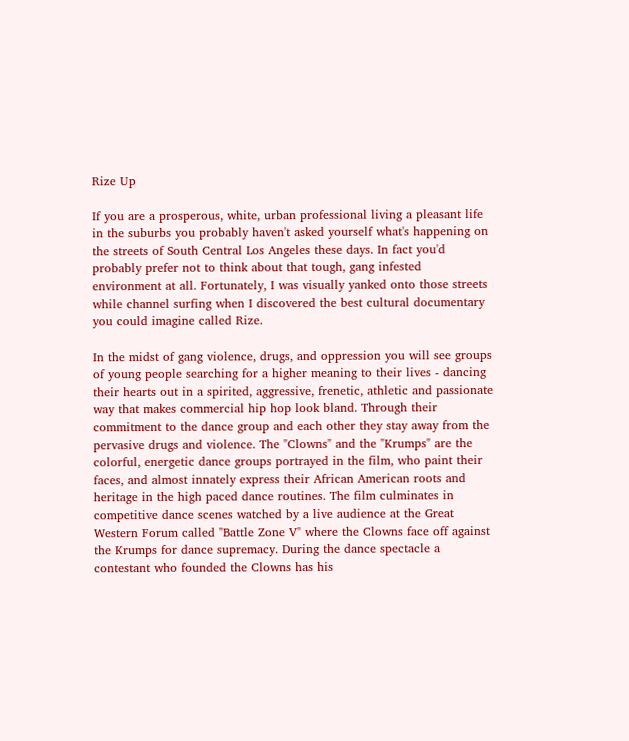Rize Up

If you are a prosperous, white, urban professional living a pleasant life in the suburbs you probably haven't asked yourself what's happening on the streets of South Central Los Angeles these days. In fact you'd probably prefer not to think about that tough, gang infested environment at all. Fortunately, I was visually yanked onto those streets while channel surfing when I discovered the best cultural documentary you could imagine called Rize.

In the midst of gang violence, drugs, and oppression you will see groups of young people searching for a higher meaning to their lives - dancing their hearts out in a spirited, aggressive, frenetic, athletic and passionate way that makes commercial hip hop look bland. Through their commitment to the dance group and each other they stay away from the pervasive drugs and violence. The "Clowns" and the "Krumps" are the colorful, energetic dance groups portrayed in the film, who paint their faces, and almost innately express their African American roots and heritage in the high paced dance routines. The film culminates in competitive dance scenes watched by a live audience at the Great Western Forum called "Battle Zone V" where the Clowns face off against the Krumps for dance supremacy. During the dance spectacle a contestant who founded the Clowns has his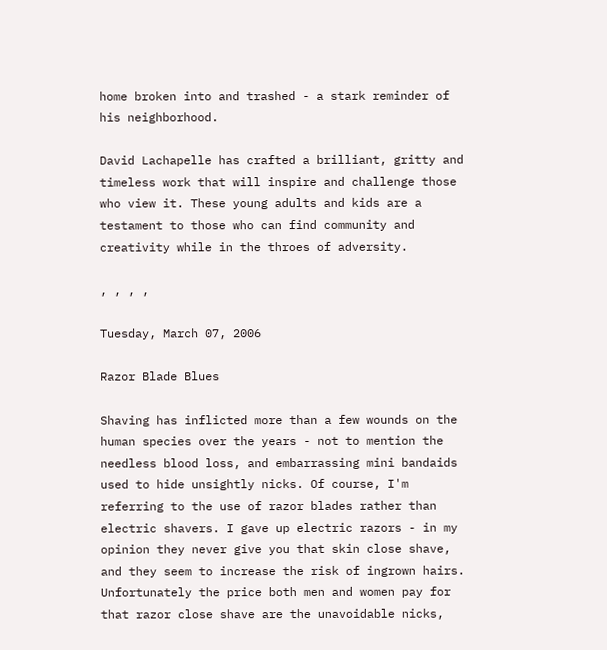home broken into and trashed - a stark reminder of his neighborhood.

David Lachapelle has crafted a brilliant, gritty and timeless work that will inspire and challenge those who view it. These young adults and kids are a testament to those who can find community and creativity while in the throes of adversity.

, , , ,

Tuesday, March 07, 2006

Razor Blade Blues

Shaving has inflicted more than a few wounds on the human species over the years - not to mention the needless blood loss, and embarrassing mini bandaids used to hide unsightly nicks. Of course, I'm referring to the use of razor blades rather than electric shavers. I gave up electric razors - in my opinion they never give you that skin close shave, and they seem to increase the risk of ingrown hairs. Unfortunately the price both men and women pay for that razor close shave are the unavoidable nicks,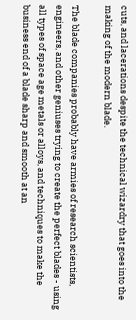cuts, and lacerations despite the technical wizardry that goes into the making of the modern blade.

The blade companies probably have armies of research scientists, engineers, and other geniuses trying to create the perfect blades - using all types of space age metals or alloys, and techniques to make the business end of a blade sharp and smooth at an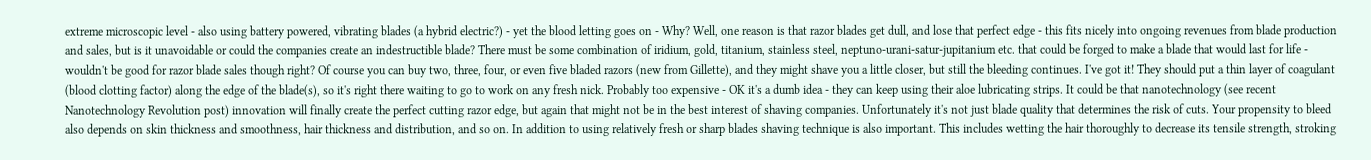extreme microscopic level - also using battery powered, vibrating blades (a hybrid electric?) - yet the blood letting goes on - Why? Well, one reason is that razor blades get dull, and lose that perfect edge - this fits nicely into ongoing revenues from blade production and sales, but is it unavoidable or could the companies create an indestructible blade? There must be some combination of iridium, gold, titanium, stainless steel, neptuno-urani-satur-jupitanium etc. that could be forged to make a blade that would last for life - wouldn't be good for razor blade sales though right? Of course you can buy two, three, four, or even five bladed razors (new from Gillette), and they might shave you a little closer, but still the bleeding continues. I've got it! They should put a thin layer of coagulant (blood clotting factor) along the edge of the blade(s), so it's right there waiting to go to work on any fresh nick. Probably too expensive - OK it's a dumb idea - they can keep using their aloe lubricating strips. It could be that nanotechnology (see recent Nanotechnology Revolution post) innovation will finally create the perfect cutting razor edge, but again that might not be in the best interest of shaving companies. Unfortunately it's not just blade quality that determines the risk of cuts. Your propensity to bleed also depends on skin thickness and smoothness, hair thickness and distribution, and so on. In addition to using relatively fresh or sharp blades shaving technique is also important. This includes wetting the hair thoroughly to decrease its tensile strength, stroking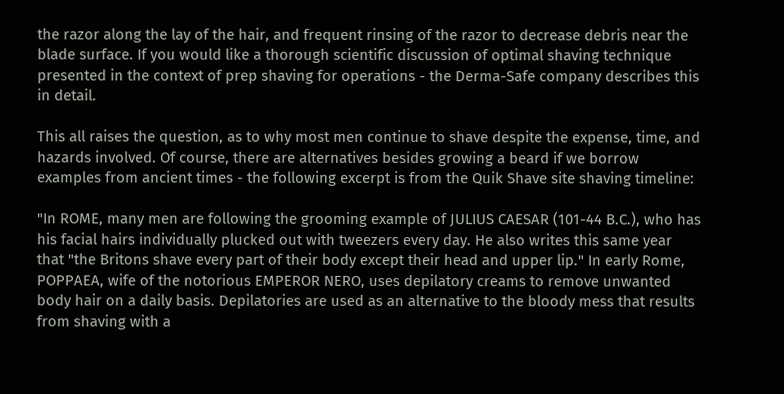the razor along the lay of the hair, and frequent rinsing of the razor to decrease debris near the blade surface. If you would like a thorough scientific discussion of optimal shaving technique presented in the context of prep shaving for operations - the Derma-Safe company describes this in detail.

This all raises the question, as to why most men continue to shave despite the expense, time, and hazards involved. Of course, there are alternatives besides growing a beard if we borrow examples from ancient times - the following excerpt is from the Quik Shave site shaving timeline:

"In ROME, many men are following the grooming example of JULIUS CAESAR (101-44 B.C.), who has his facial hairs individually plucked out with tweezers every day. He also writes this same year that "the Britons shave every part of their body except their head and upper lip." In early Rome, POPPAEA, wife of the notorious EMPEROR NERO, uses depilatory creams to remove unwanted body hair on a daily basis. Depilatories are used as an alternative to the bloody mess that results from shaving with a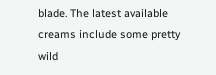blade. The latest available creams include some pretty wild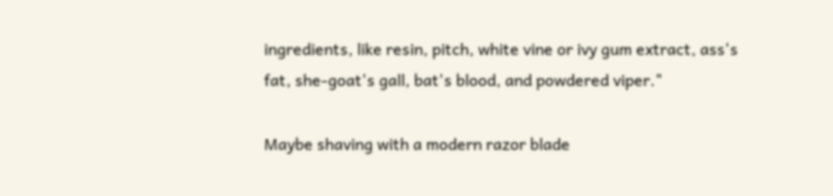ingredients, like resin, pitch, white vine or ivy gum extract, ass's fat, she-goat's gall, bat's blood, and powdered viper."

Maybe shaving with a modern razor blade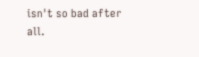isn't so bad after all.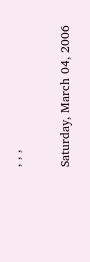, , ,

Saturday, March 04, 2006